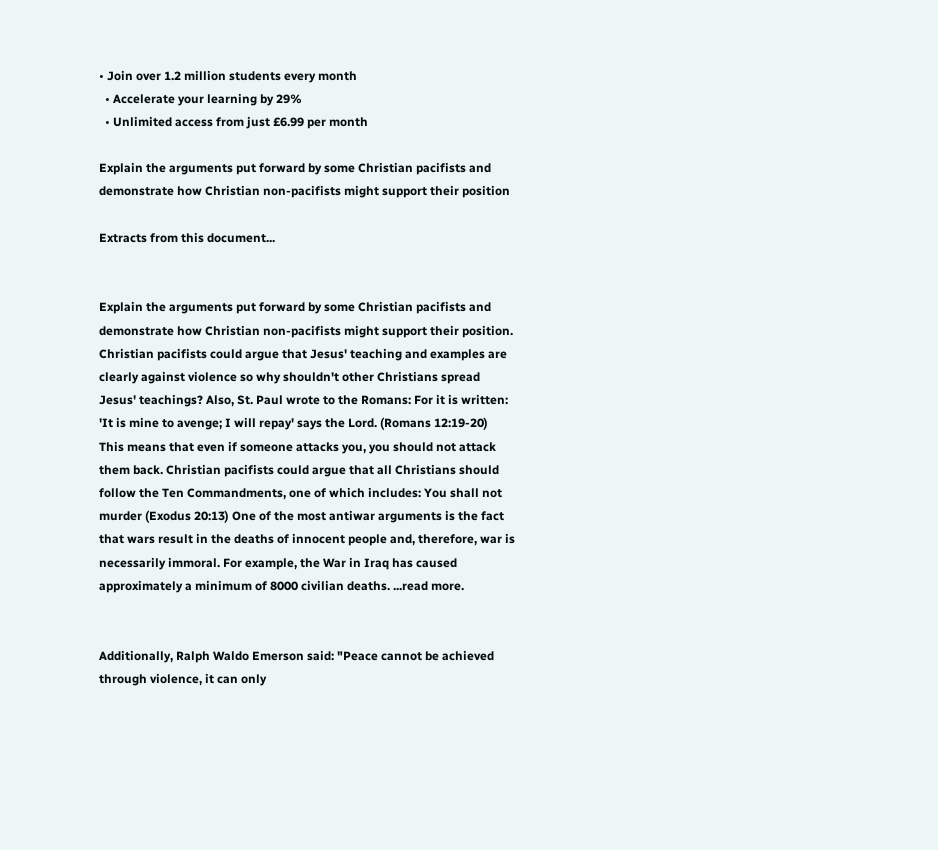• Join over 1.2 million students every month
  • Accelerate your learning by 29%
  • Unlimited access from just £6.99 per month

Explain the arguments put forward by some Christian pacifists and demonstrate how Christian non-pacifists might support their position

Extracts from this document...


Explain the arguments put forward by some Christian pacifists and demonstrate how Christian non-pacifists might support their position. Christian pacifists could argue that Jesus' teaching and examples are clearly against violence so why shouldn't other Christians spread Jesus' teachings? Also, St. Paul wrote to the Romans: For it is written: 'It is mine to avenge; I will repay' says the Lord. (Romans 12:19-20) This means that even if someone attacks you, you should not attack them back. Christian pacifists could argue that all Christians should follow the Ten Commandments, one of which includes: You shall not murder (Exodus 20:13) One of the most antiwar arguments is the fact that wars result in the deaths of innocent people and, therefore, war is necessarily immoral. For example, the War in Iraq has caused approximately a minimum of 8000 civilian deaths. ...read more.


Additionally, Ralph Waldo Emerson said: "Peace cannot be achieved through violence, it can only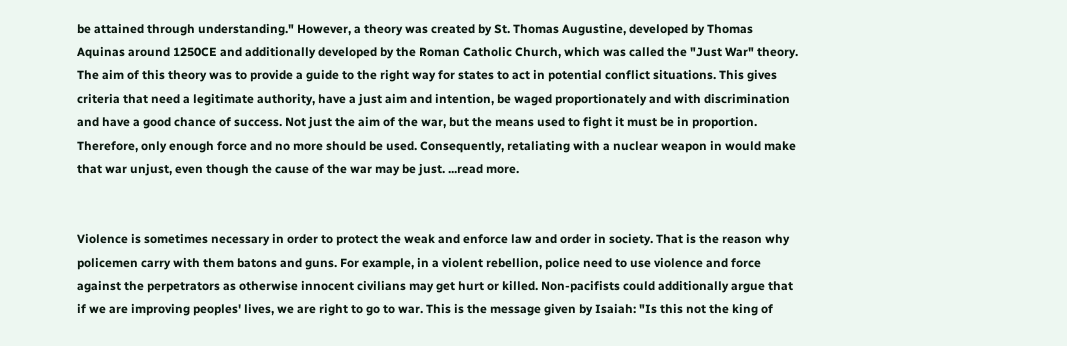be attained through understanding." However, a theory was created by St. Thomas Augustine, developed by Thomas Aquinas around 1250CE and additionally developed by the Roman Catholic Church, which was called the "Just War" theory. The aim of this theory was to provide a guide to the right way for states to act in potential conflict situations. This gives criteria that need a legitimate authority, have a just aim and intention, be waged proportionately and with discrimination and have a good chance of success. Not just the aim of the war, but the means used to fight it must be in proportion. Therefore, only enough force and no more should be used. Consequently, retaliating with a nuclear weapon in would make that war unjust, even though the cause of the war may be just. ...read more.


Violence is sometimes necessary in order to protect the weak and enforce law and order in society. That is the reason why policemen carry with them batons and guns. For example, in a violent rebellion, police need to use violence and force against the perpetrators as otherwise innocent civilians may get hurt or killed. Non-pacifists could additionally argue that if we are improving peoples' lives, we are right to go to war. This is the message given by Isaiah: "Is this not the king of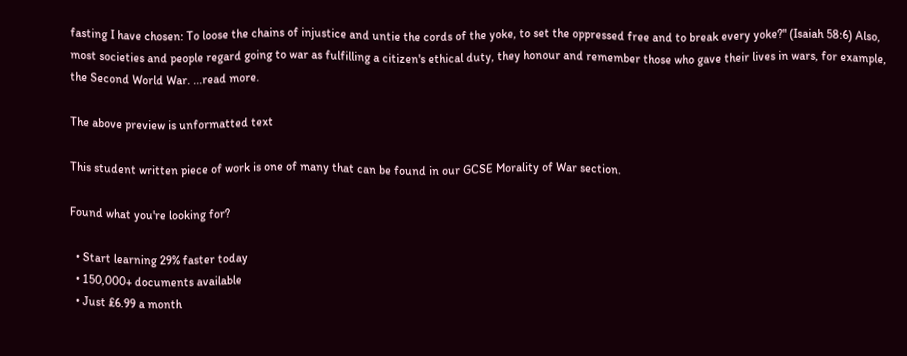fasting I have chosen: To loose the chains of injustice and untie the cords of the yoke, to set the oppressed free and to break every yoke?" (Isaiah 58:6) Also, most societies and people regard going to war as fulfilling a citizen's ethical duty, they honour and remember those who gave their lives in wars, for example, the Second World War. ...read more.

The above preview is unformatted text

This student written piece of work is one of many that can be found in our GCSE Morality of War section.

Found what you're looking for?

  • Start learning 29% faster today
  • 150,000+ documents available
  • Just £6.99 a month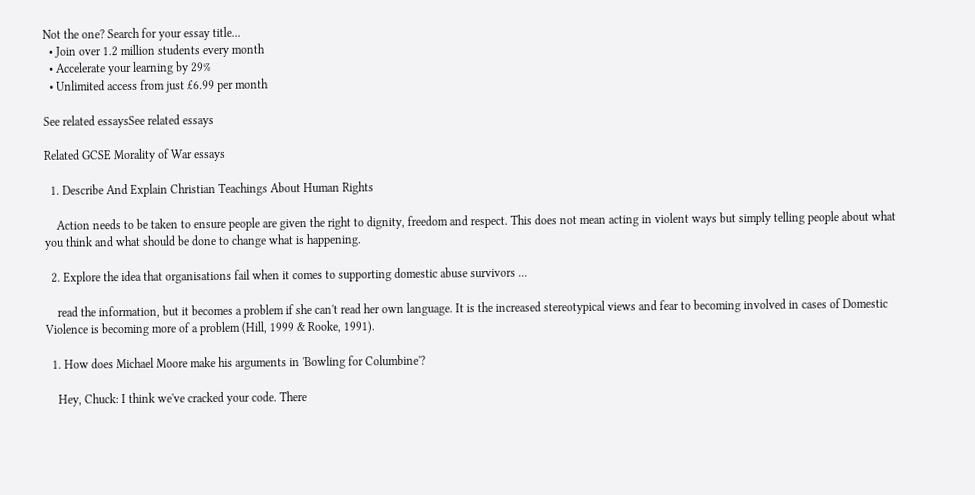Not the one? Search for your essay title...
  • Join over 1.2 million students every month
  • Accelerate your learning by 29%
  • Unlimited access from just £6.99 per month

See related essaysSee related essays

Related GCSE Morality of War essays

  1. Describe And Explain Christian Teachings About Human Rights

    Action needs to be taken to ensure people are given the right to dignity, freedom and respect. This does not mean acting in violent ways but simply telling people about what you think and what should be done to change what is happening.

  2. Explore the idea that organisations fail when it comes to supporting domestic abuse survivors ...

    read the information, but it becomes a problem if she can't read her own language. It is the increased stereotypical views and fear to becoming involved in cases of Domestic Violence is becoming more of a problem (Hill, 1999 & Rooke, 1991).

  1. How does Michael Moore make his arguments in 'Bowling for Columbine'?

    Hey, Chuck: I think we've cracked your code. There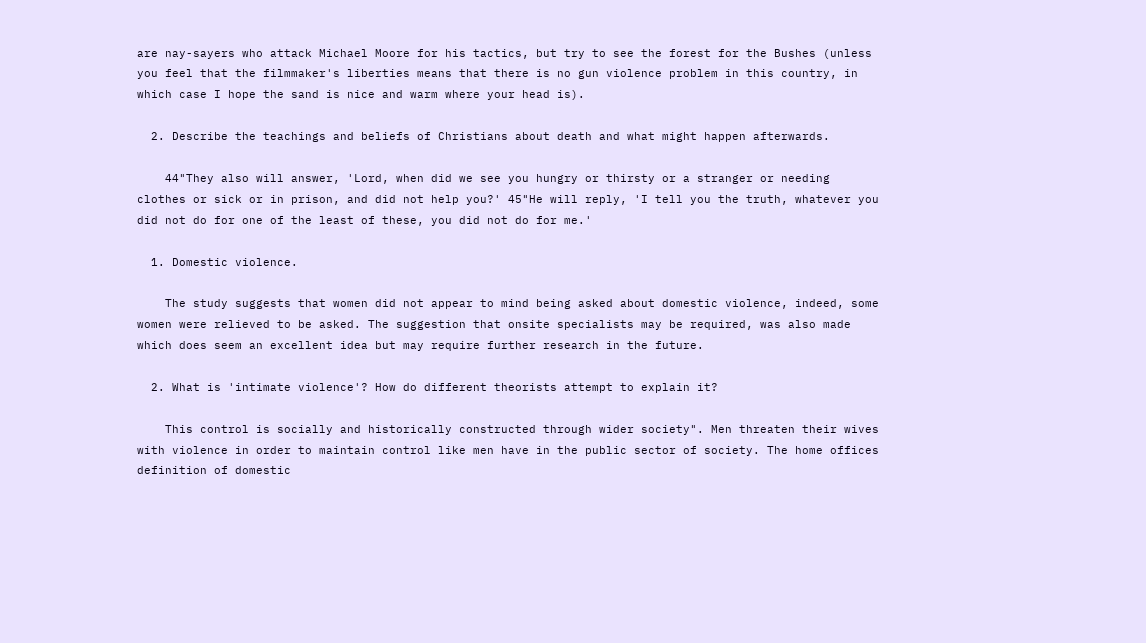are nay-sayers who attack Michael Moore for his tactics, but try to see the forest for the Bushes (unless you feel that the filmmaker's liberties means that there is no gun violence problem in this country, in which case I hope the sand is nice and warm where your head is).

  2. Describe the teachings and beliefs of Christians about death and what might happen afterwards.

    44"They also will answer, 'Lord, when did we see you hungry or thirsty or a stranger or needing clothes or sick or in prison, and did not help you?' 45"He will reply, 'I tell you the truth, whatever you did not do for one of the least of these, you did not do for me.'

  1. Domestic violence.

    The study suggests that women did not appear to mind being asked about domestic violence, indeed, some women were relieved to be asked. The suggestion that onsite specialists may be required, was also made which does seem an excellent idea but may require further research in the future.

  2. What is 'intimate violence'? How do different theorists attempt to explain it?

    This control is socially and historically constructed through wider society". Men threaten their wives with violence in order to maintain control like men have in the public sector of society. The home offices definition of domestic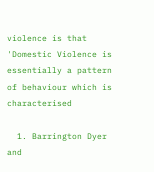violence is that 'Domestic Violence is essentially a pattern of behaviour which is characterised

  1. Barrington Dyer and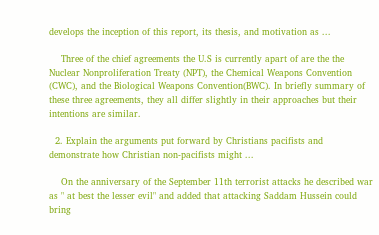develops the inception of this report, its thesis, and motivation as ...

    Three of the chief agreements the U.S is currently apart of are the the Nuclear Nonproliferation Treaty (NPT), the Chemical Weapons Convention (CWC), and the Biological Weapons Convention(BWC). In briefly summary of these three agreements, they all differ slightly in their approaches but their intentions are similar.

  2. Explain the arguments put forward by Christians pacifists and demonstrate how Christian non-pacifists might ...

    On the anniversary of the September 11th terrorist attacks he described war as " at best the lesser evil" and added that attacking Saddam Hussein could bring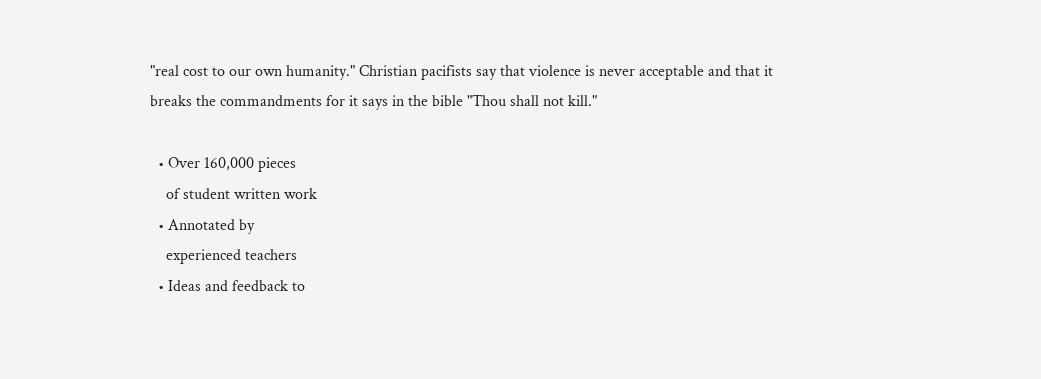"real cost to our own humanity." Christian pacifists say that violence is never acceptable and that it breaks the commandments for it says in the bible "Thou shall not kill."

  • Over 160,000 pieces
    of student written work
  • Annotated by
    experienced teachers
  • Ideas and feedback to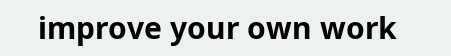improve your own work